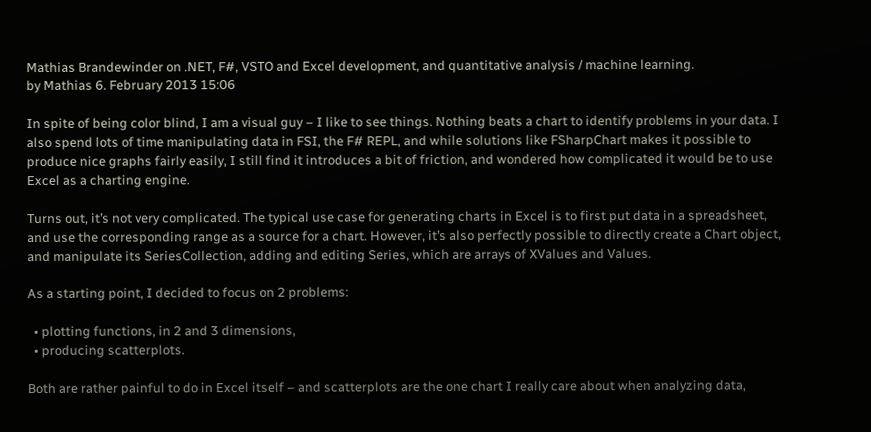Mathias Brandewinder on .NET, F#, VSTO and Excel development, and quantitative analysis / machine learning.
by Mathias 6. February 2013 15:06

In spite of being color blind, I am a visual guy – I like to see things. Nothing beats a chart to identify problems in your data. I also spend lots of time manipulating data in FSI, the F# REPL, and while solutions like FSharpChart makes it possible to produce nice graphs fairly easily, I still find it introduces a bit of friction, and wondered how complicated it would be to use Excel as a charting engine.

Turns out, it’s not very complicated. The typical use case for generating charts in Excel is to first put data in a spreadsheet, and use the corresponding range as a source for a chart. However, it’s also perfectly possible to directly create a Chart object, and manipulate its SeriesCollection, adding and editing Series, which are arrays of XValues and Values.

As a starting point, I decided to focus on 2 problems:

  • plotting functions, in 2 and 3 dimensions,
  • producing scatterplots.

Both are rather painful to do in Excel itself – and scatterplots are the one chart I really care about when analyzing data,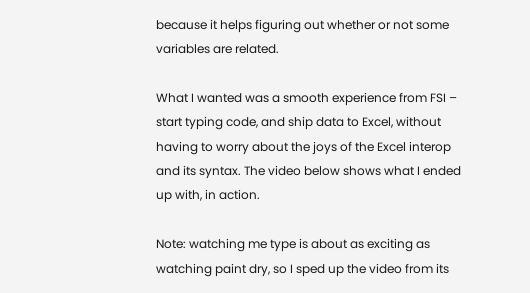because it helps figuring out whether or not some variables are related.

What I wanted was a smooth experience from FSI – start typing code, and ship data to Excel, without having to worry about the joys of the Excel interop and its syntax. The video below shows what I ended up with, in action.

Note: watching me type is about as exciting as watching paint dry, so I sped up the video from its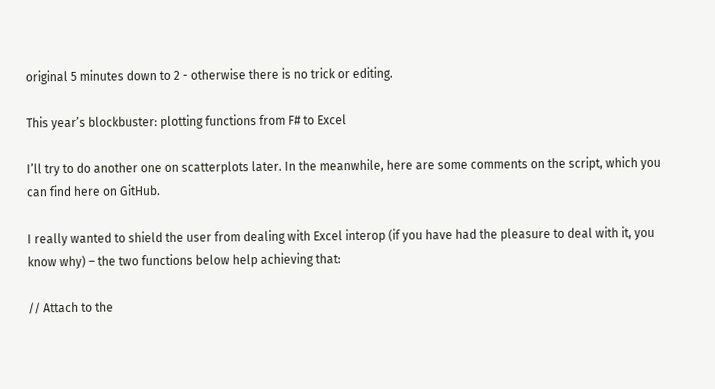original 5 minutes down to 2 - otherwise there is no trick or editing.

This year’s blockbuster: plotting functions from F# to Excel

I’ll try to do another one on scatterplots later. In the meanwhile, here are some comments on the script, which you can find here on GitHub.

I really wanted to shield the user from dealing with Excel interop (if you have had the pleasure to deal with it, you know why) – the two functions below help achieving that:

// Attach to the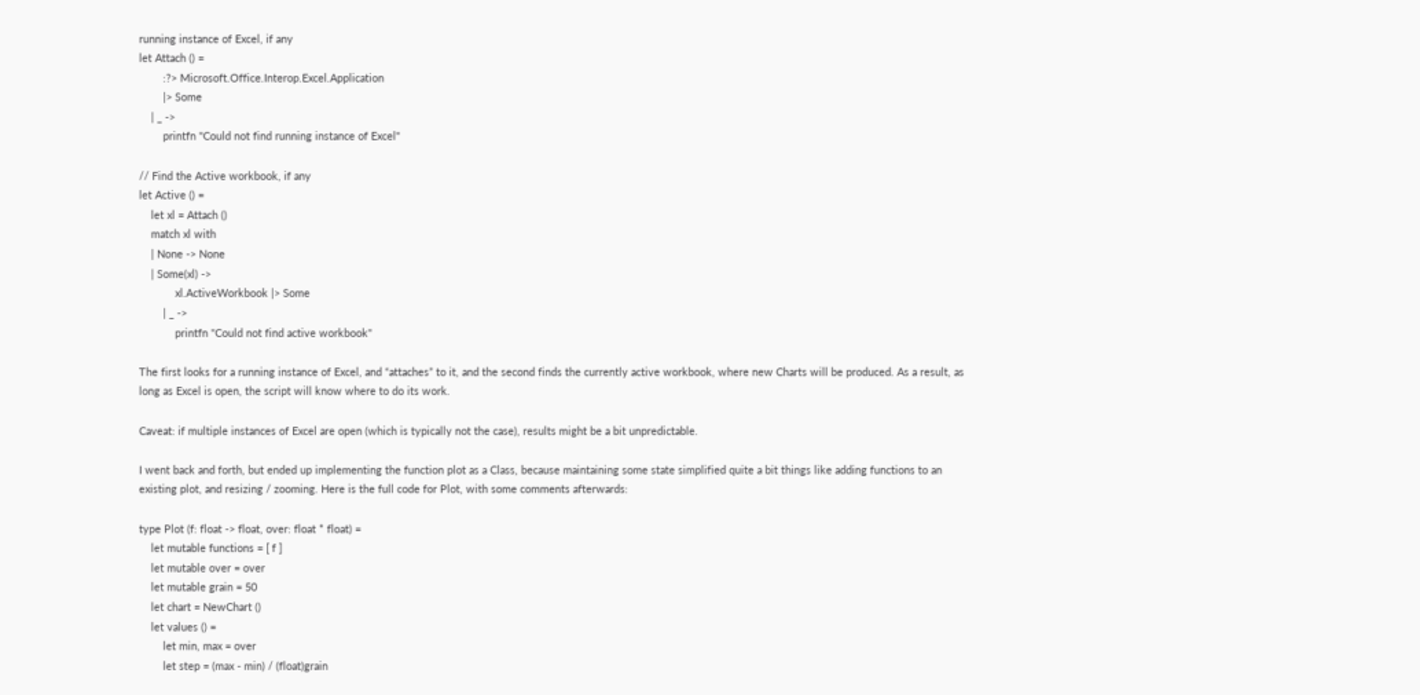running instance of Excel, if any
let Attach () =
        :?> Microsoft.Office.Interop.Excel.Application
        |> Some
    | _ ->
        printfn "Could not find running instance of Excel"

// Find the Active workbook, if any
let Active () =
    let xl = Attach ()
    match xl with
    | None -> None
    | Some(xl) ->
            xl.ActiveWorkbook |> Some
        | _ ->
            printfn "Could not find active workbook"

The first looks for a running instance of Excel, and “attaches” to it, and the second finds the currently active workbook, where new Charts will be produced. As a result, as long as Excel is open, the script will know where to do its work.

Caveat: if multiple instances of Excel are open (which is typically not the case), results might be a bit unpredictable.

I went back and forth, but ended up implementing the function plot as a Class, because maintaining some state simplified quite a bit things like adding functions to an existing plot, and resizing / zooming. Here is the full code for Plot, with some comments afterwards:

type Plot (f: float -> float, over: float * float) =
    let mutable functions = [ f ]
    let mutable over = over
    let mutable grain = 50
    let chart = NewChart ()
    let values () =
        let min, max = over
        let step = (max - min) / (float)grain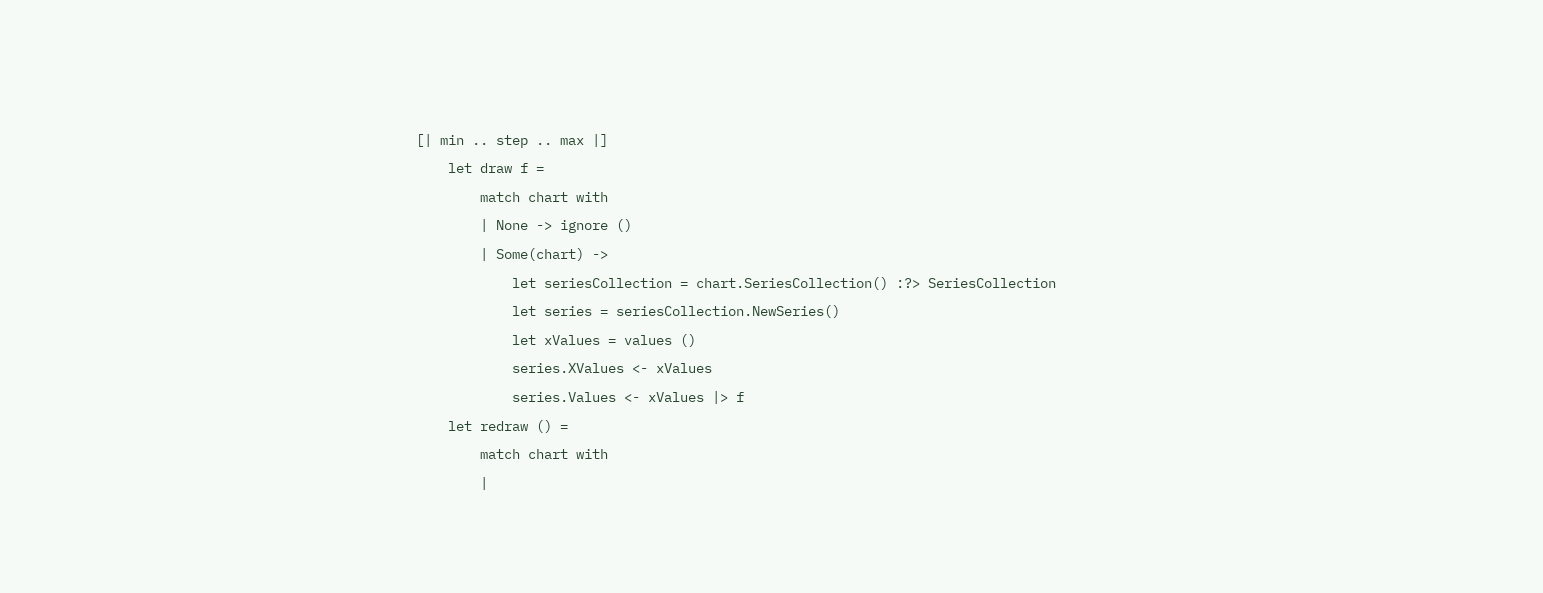[| min .. step .. max |]
    let draw f =
        match chart with
        | None -> ignore ()
        | Some(chart) ->
            let seriesCollection = chart.SeriesCollection() :?> SeriesCollection
            let series = seriesCollection.NewSeries()
            let xValues = values ()
            series.XValues <- xValues
            series.Values <- xValues |> f
    let redraw () =
        match chart with
        |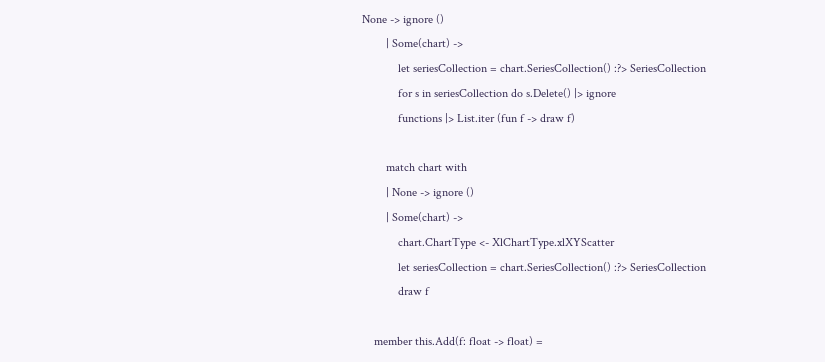None -> ignore ()
        | Some(chart) ->
            let seriesCollection = chart.SeriesCollection() :?> SeriesCollection
            for s in seriesCollection do s.Delete() |> ignore
            functions |> List.iter (fun f -> draw f)

        match chart with
        | None -> ignore ()
        | Some(chart) ->
            chart.ChartType <- XlChartType.xlXYScatter
            let seriesCollection = chart.SeriesCollection() :?> SeriesCollection
            draw f

    member this.Add(f: float -> float) =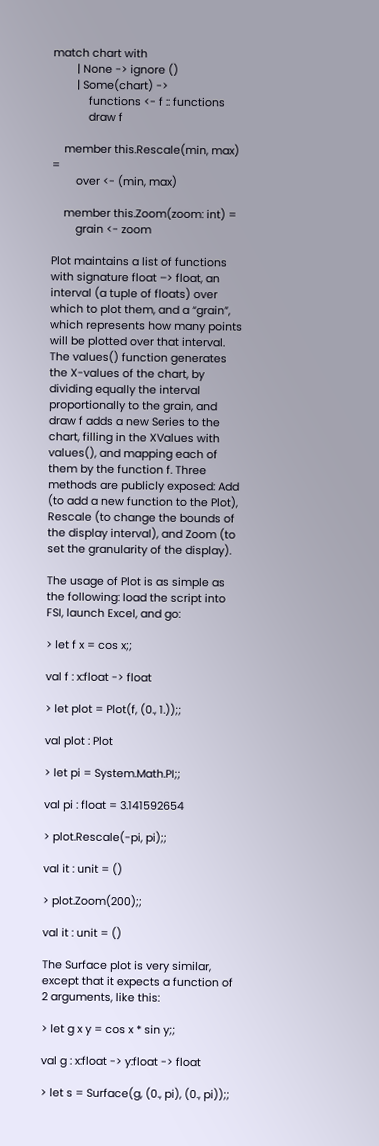match chart with
        | None -> ignore ()
        | Some(chart) ->
            functions <- f :: functions
            draw f

    member this.Rescale(min, max) =
        over <- (min, max)

    member this.Zoom(zoom: int) =
        grain <- zoom

Plot maintains a list of functions with signature float –> float, an interval (a tuple of floats) over which to plot them, and a “grain”, which represents how many points will be plotted over that interval. The values() function generates the X-values of the chart, by dividing equally the interval proportionally to the grain, and draw f adds a new Series to the chart, filling in the XValues with values(), and mapping each of them by the function f. Three methods are publicly exposed: Add (to add a new function to the Plot), Rescale (to change the bounds of the display interval), and Zoom (to set the granularity of the display).

The usage of Plot is as simple as the following: load the script into FSI, launch Excel, and go:

> let f x = cos x;;

val f : x:float -> float

> let plot = Plot(f, (0., 1.));;

val plot : Plot

> let pi = System.Math.PI;;

val pi : float = 3.141592654

> plot.Rescale(-pi, pi);;

val it : unit = ()

> plot.Zoom(200);;

val it : unit = ()

The Surface plot is very similar, except that it expects a function of 2 arguments, like this:

> let g x y = cos x * sin y;;

val g : x:float -> y:float -> float

> let s = Surface(g, (0., pi), (0., pi));;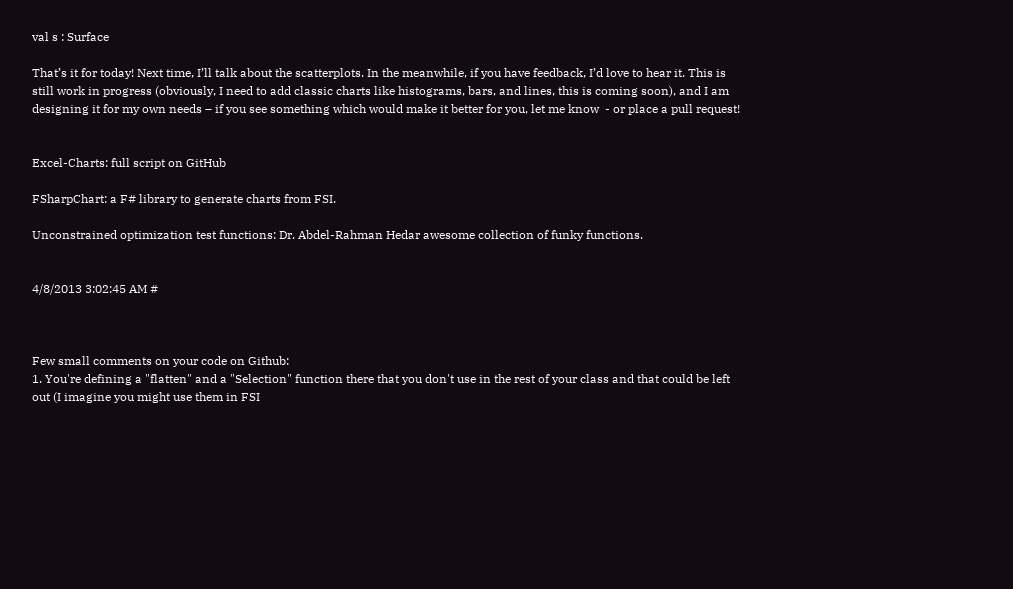val s : Surface

That’s it for today! Next time, I’ll talk about the scatterplots. In the meanwhile, if you have feedback, I’d love to hear it. This is still work in progress (obviously, I need to add classic charts like histograms, bars, and lines, this is coming soon), and I am designing it for my own needs – if you see something which would make it better for you, let me know  - or place a pull request!


Excel-Charts: full script on GitHub

FSharpChart: a F# library to generate charts from FSI.

Unconstrained optimization test functions: Dr. Abdel-Rahman Hedar awesome collection of funky functions.


4/8/2013 3:02:45 AM #



Few small comments on your code on Github:
1. You're defining a "flatten" and a "Selection" function there that you don't use in the rest of your class and that could be left out (I imagine you might use them in FSI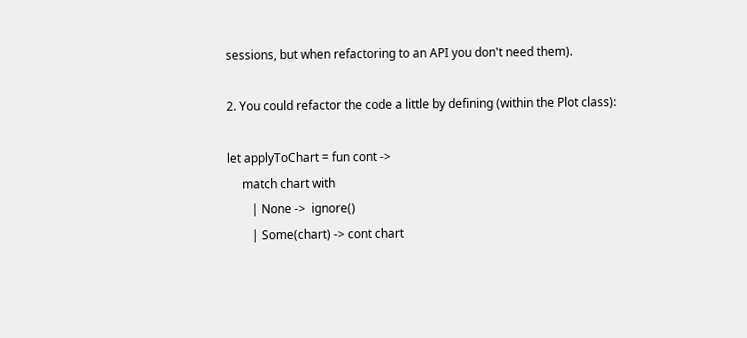sessions, but when refactoring to an API you don't need them).

2. You could refactor the code a little by defining (within the Plot class):

let applyToChart = fun cont ->
     match chart with
        | None ->  ignore()
        | Some(chart) -> cont chart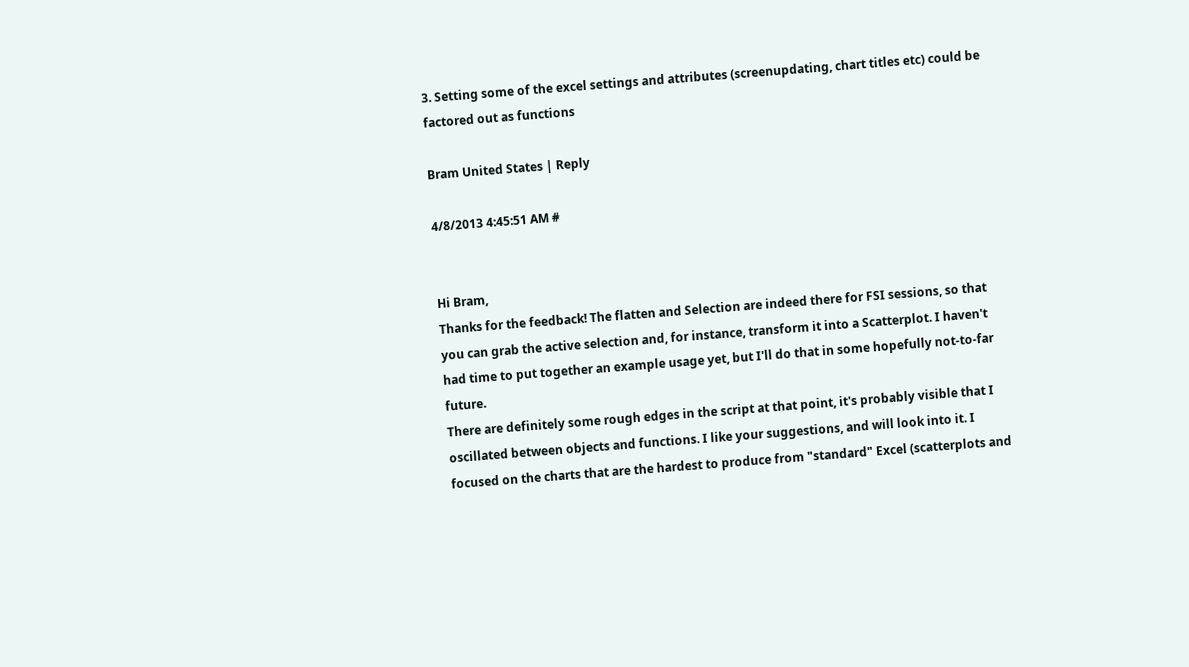3. Setting some of the excel settings and attributes (screenupdating, chart titles etc) could be factored out as functions

Bram United States | Reply

4/8/2013 4:45:51 AM #


Hi Bram,
Thanks for the feedback! The flatten and Selection are indeed there for FSI sessions, so that you can grab the active selection and, for instance, transform it into a Scatterplot. I haven't had time to put together an example usage yet, but I'll do that in some hopefully not-to-far future.
There are definitely some rough edges in the script at that point, it's probably visible that I oscillated between objects and functions. I like your suggestions, and will look into it. I focused on the charts that are the hardest to produce from "standard" Excel (scatterplots and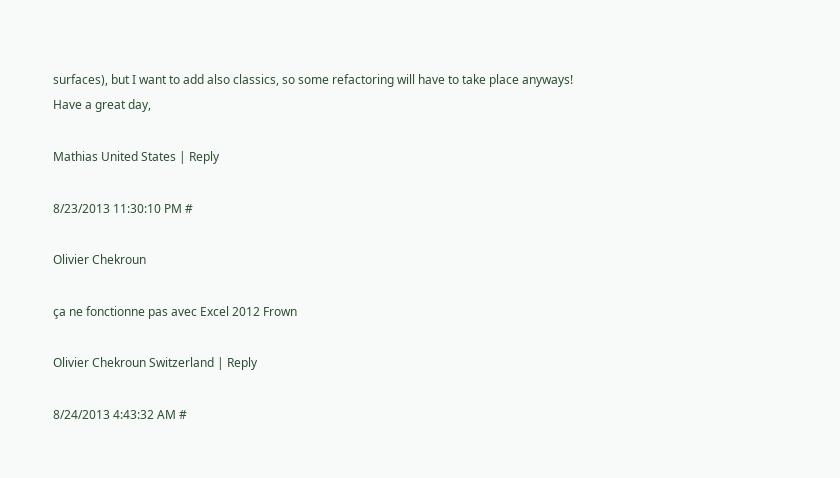surfaces), but I want to add also classics, so some refactoring will have to take place anyways!
Have a great day,

Mathias United States | Reply

8/23/2013 11:30:10 PM #

Olivier Chekroun

ça ne fonctionne pas avec Excel 2012 Frown

Olivier Chekroun Switzerland | Reply

8/24/2013 4:43:32 AM #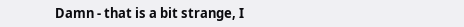Damn - that is a bit strange, I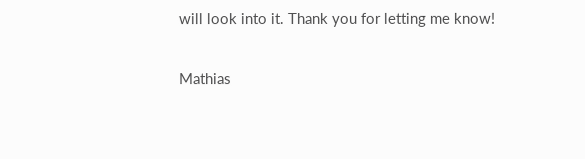will look into it. Thank you for letting me know!

Mathias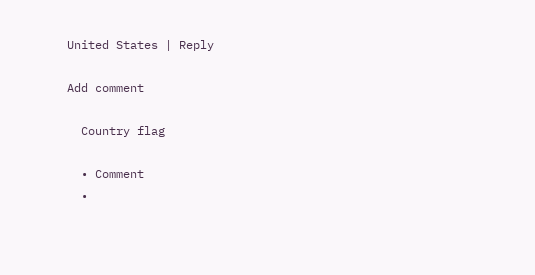United States | Reply

Add comment

  Country flag

  • Comment
  •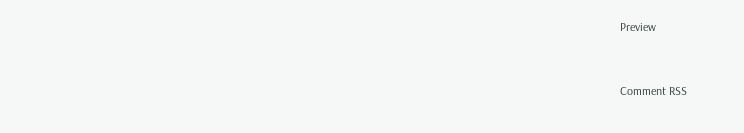Preview


Comment RSS